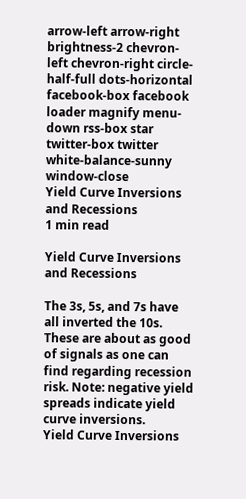arrow-left arrow-right brightness-2 chevron-left chevron-right circle-half-full dots-horizontal facebook-box facebook loader magnify menu-down rss-box star twitter-box twitter white-balance-sunny window-close
Yield Curve Inversions and Recessions
1 min read

Yield Curve Inversions and Recessions

The 3s, 5s, and 7s have all inverted the 10s. These are about as good of signals as one can find regarding recession risk. Note: negative yield spreads indicate yield curve inversions.
Yield Curve Inversions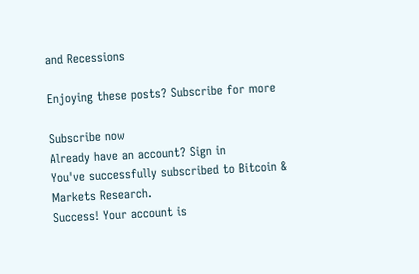and Recessions

Enjoying these posts? Subscribe for more

Subscribe now
Already have an account? Sign in
You've successfully subscribed to Bitcoin & Markets Research.
Success! Your account is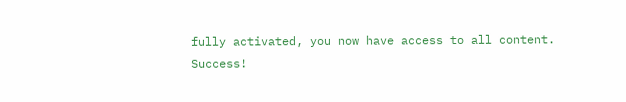fully activated, you now have access to all content.
Success!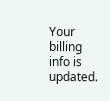Your billing info is updated.